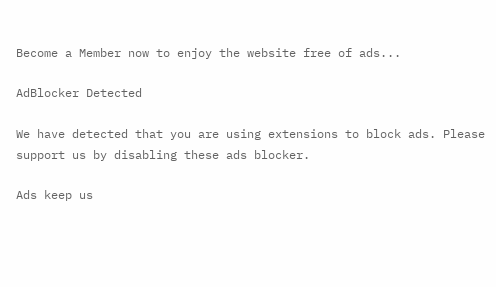Become a Member now to enjoy the website free of ads...

AdBlocker Detected

We have detected that you are using extensions to block ads. Please support us by disabling these ads blocker.

Ads keep us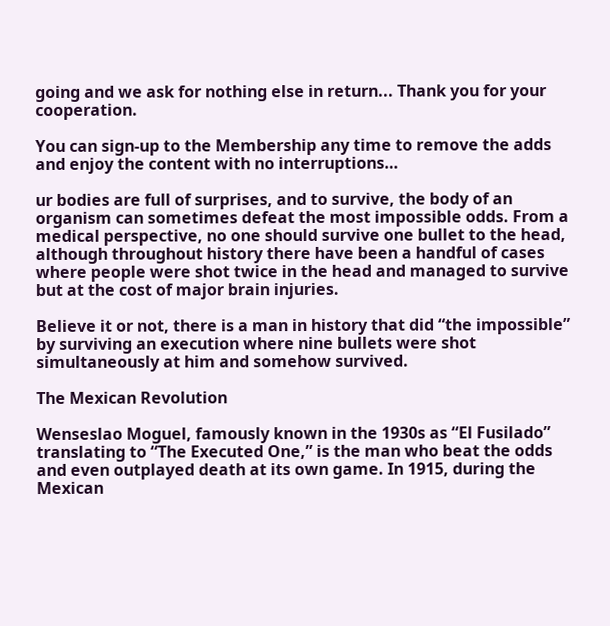going and we ask for nothing else in return... Thank you for your cooperation.

You can sign-up to the Membership any time to remove the adds and enjoy the content with no interruptions…

ur bodies are full of surprises, and to survive, the body of an organism can sometimes defeat the most impossible odds. From a medical perspective, no one should survive one bullet to the head, although throughout history there have been a handful of cases where people were shot twice in the head and managed to survive but at the cost of major brain injuries.

Believe it or not, there is a man in history that did “the impossible” by surviving an execution where nine bullets were shot simultaneously at him and somehow survived.

The Mexican Revolution

Wenseslao Moguel, famously known in the 1930s as “El Fusilado” translating to “The Executed One,” is the man who beat the odds and even outplayed death at its own game. In 1915, during the Mexican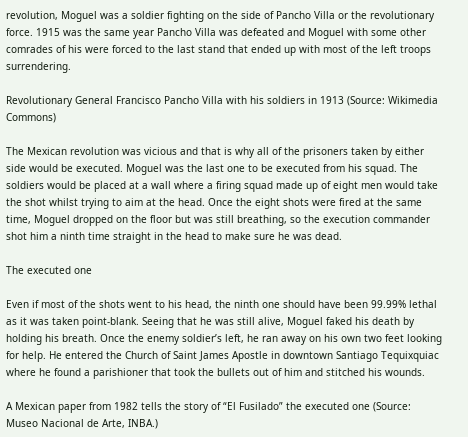revolution, Moguel was a soldier fighting on the side of Pancho Villa or the revolutionary force. 1915 was the same year Pancho Villa was defeated and Moguel with some other comrades of his were forced to the last stand that ended up with most of the left troops surrendering.

Revolutionary General Francisco Pancho Villa with his soldiers in 1913 (Source: Wikimedia Commons)

The Mexican revolution was vicious and that is why all of the prisoners taken by either side would be executed. Moguel was the last one to be executed from his squad. The soldiers would be placed at a wall where a firing squad made up of eight men would take the shot whilst trying to aim at the head. Once the eight shots were fired at the same time, Moguel dropped on the floor but was still breathing, so the execution commander shot him a ninth time straight in the head to make sure he was dead.

The executed one

Even if most of the shots went to his head, the ninth one should have been 99.99% lethal as it was taken point-blank. Seeing that he was still alive, Moguel faked his death by holding his breath. Once the enemy soldier’s left, he ran away on his own two feet looking for help. He entered the Church of Saint James Apostle in downtown Santiago Tequixquiac where he found a parishioner that took the bullets out of him and stitched his wounds.

A Mexican paper from 1982 tells the story of “El Fusilado” the executed one (Source: Museo Nacional de Arte, INBA.)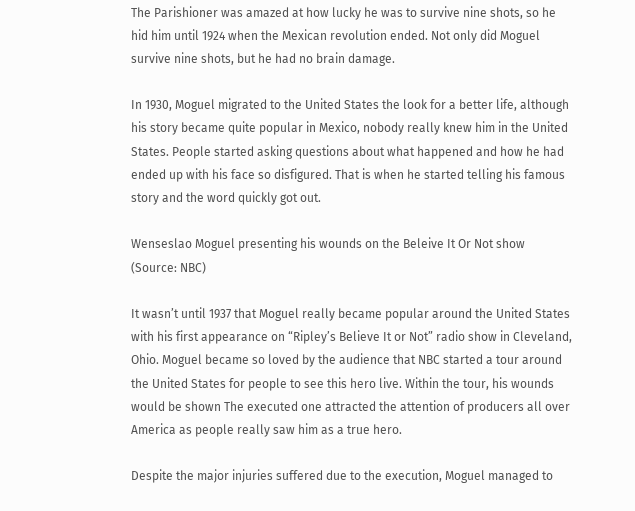The Parishioner was amazed at how lucky he was to survive nine shots, so he hid him until 1924 when the Mexican revolution ended. Not only did Moguel survive nine shots, but he had no brain damage.

In 1930, Moguel migrated to the United States the look for a better life, although his story became quite popular in Mexico, nobody really knew him in the United States. People started asking questions about what happened and how he had ended up with his face so disfigured. That is when he started telling his famous story and the word quickly got out.

Wenseslao Moguel presenting his wounds on the Beleive It Or Not show (Source: NBC)

It wasn’t until 1937 that Moguel really became popular around the United States with his first appearance on “Ripley’s Believe It or Not” radio show in Cleveland, Ohio. Moguel became so loved by the audience that NBC started a tour around the United States for people to see this hero live. Within the tour, his wounds would be shown The executed one attracted the attention of producers all over America as people really saw him as a true hero.

Despite the major injuries suffered due to the execution, Moguel managed to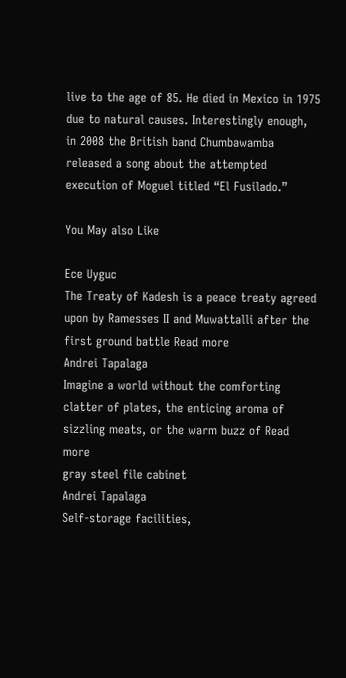live to the age of 85. He died in Mexico in 1975 due to natural causes. Interestingly enough, in 2008 the British band Chumbawamba released a song about the attempted execution of Moguel titled “El Fusilado.”

You May also Like

Ece Uyguc
The Treaty of Kadesh is a peace treaty agreed upon by Ramesses II and Muwattalli after the first ground battle Read more
Andrei Tapalaga
Imagine a world without the comforting clatter of plates, the enticing aroma of sizzling meats, or the warm buzz of Read more
gray steel file cabinet
Andrei Tapalaga
Self-storage facilities,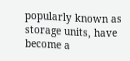popularly known as storage units, have become a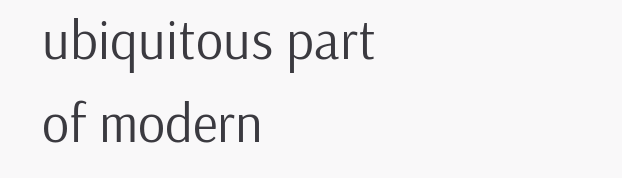ubiquitous part of modern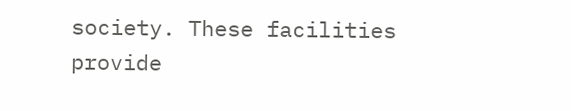society. These facilities provide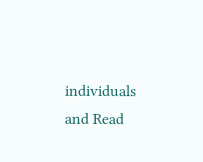individuals and Read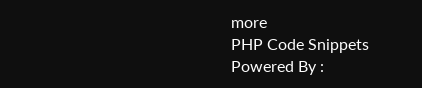more
PHP Code Snippets Powered By :